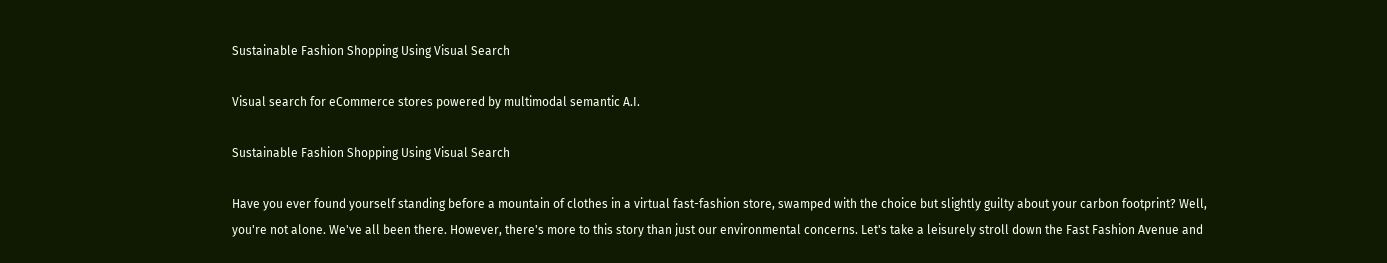Sustainable Fashion Shopping Using Visual Search

Visual search for eCommerce stores powered by multimodal semantic A.I.

Sustainable Fashion Shopping Using Visual Search

Have you ever found yourself standing before a mountain of clothes in a virtual fast-fashion store, swamped with the choice but slightly guilty about your carbon footprint? Well, you're not alone. We've all been there. However, there's more to this story than just our environmental concerns. Let's take a leisurely stroll down the Fast Fashion Avenue and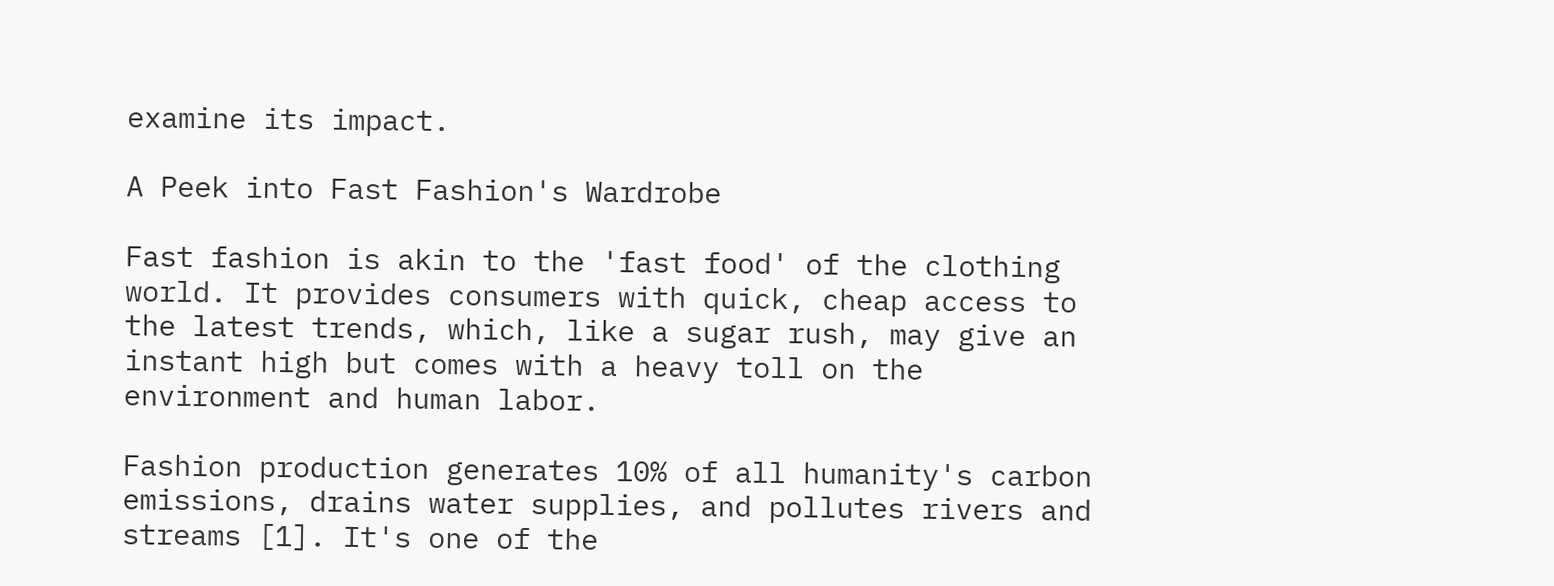examine its impact.

A Peek into Fast Fashion's Wardrobe

Fast fashion is akin to the 'fast food' of the clothing world. It provides consumers with quick, cheap access to the latest trends, which, like a sugar rush, may give an instant high but comes with a heavy toll on the environment and human labor.

Fashion production generates 10% of all humanity's carbon emissions, drains water supplies, and pollutes rivers and streams [1]. It's one of the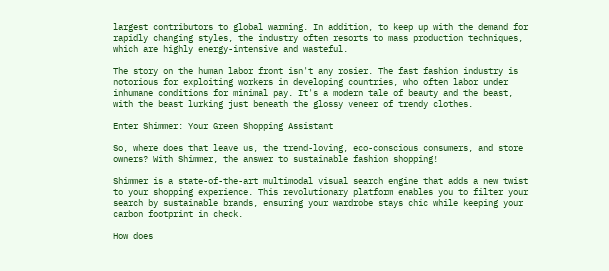largest contributors to global warming. In addition, to keep up with the demand for rapidly changing styles, the industry often resorts to mass production techniques, which are highly energy-intensive and wasteful.

The story on the human labor front isn't any rosier. The fast fashion industry is notorious for exploiting workers in developing countries, who often labor under inhumane conditions for minimal pay. It's a modern tale of beauty and the beast, with the beast lurking just beneath the glossy veneer of trendy clothes.

Enter Shimmer: Your Green Shopping Assistant

So, where does that leave us, the trend-loving, eco-conscious consumers, and store owners? With Shimmer, the answer to sustainable fashion shopping!

Shimmer is a state-of-the-art multimodal visual search engine that adds a new twist to your shopping experience. This revolutionary platform enables you to filter your search by sustainable brands, ensuring your wardrobe stays chic while keeping your carbon footprint in check.

How does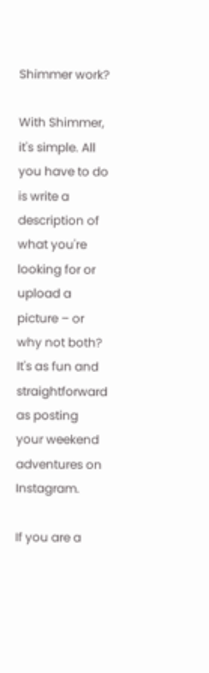Shimmer work?

With Shimmer, it's simple. All you have to do is write a description of what you're looking for or upload a picture – or why not both? It's as fun and straightforward as posting your weekend adventures on Instagram.

If you are a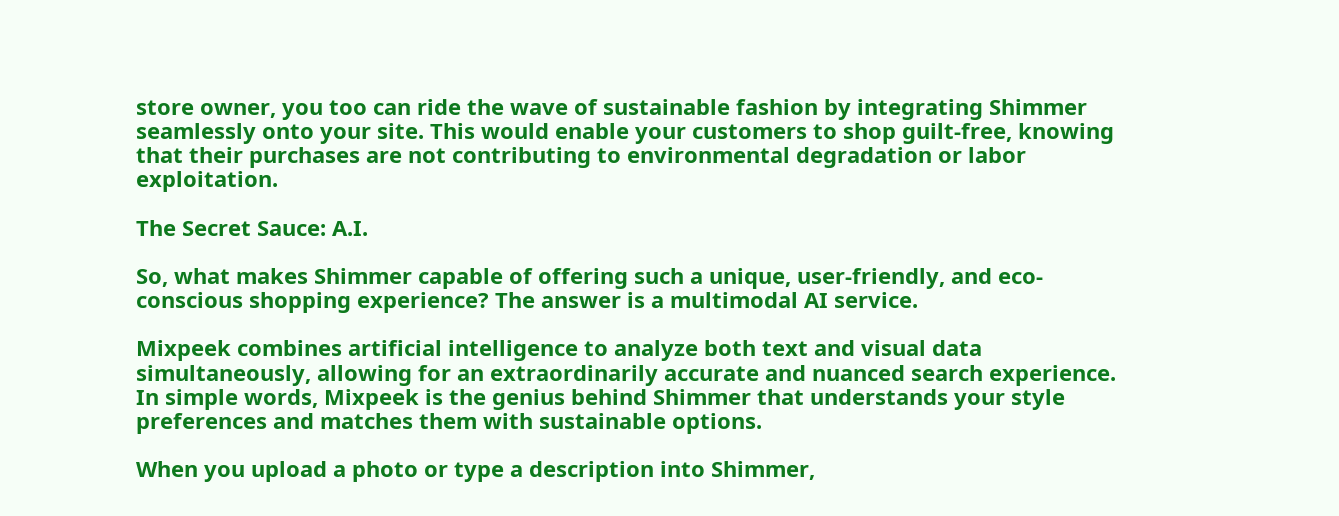store owner, you too can ride the wave of sustainable fashion by integrating Shimmer seamlessly onto your site. This would enable your customers to shop guilt-free, knowing that their purchases are not contributing to environmental degradation or labor exploitation.

The Secret Sauce: A.I.

So, what makes Shimmer capable of offering such a unique, user-friendly, and eco-conscious shopping experience? The answer is a multimodal AI service.

Mixpeek combines artificial intelligence to analyze both text and visual data simultaneously, allowing for an extraordinarily accurate and nuanced search experience. In simple words, Mixpeek is the genius behind Shimmer that understands your style preferences and matches them with sustainable options.

When you upload a photo or type a description into Shimmer,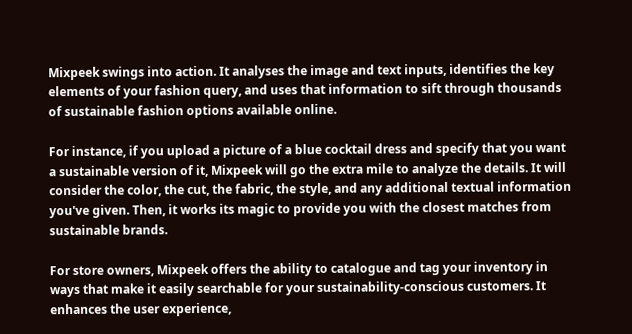Mixpeek swings into action. It analyses the image and text inputs, identifies the key elements of your fashion query, and uses that information to sift through thousands of sustainable fashion options available online.

For instance, if you upload a picture of a blue cocktail dress and specify that you want a sustainable version of it, Mixpeek will go the extra mile to analyze the details. It will consider the color, the cut, the fabric, the style, and any additional textual information you've given. Then, it works its magic to provide you with the closest matches from sustainable brands.

For store owners, Mixpeek offers the ability to catalogue and tag your inventory in ways that make it easily searchable for your sustainability-conscious customers. It enhances the user experience,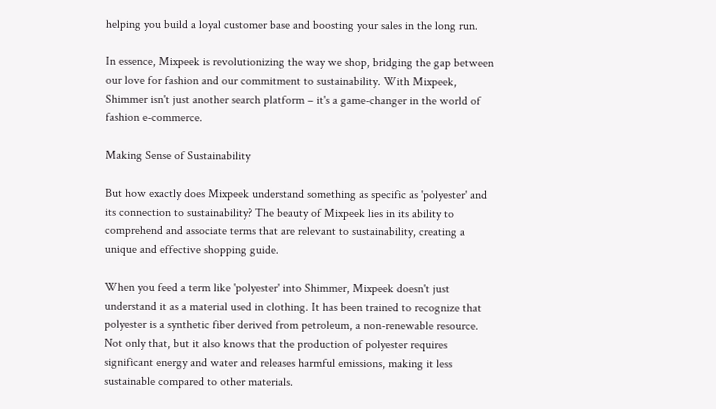helping you build a loyal customer base and boosting your sales in the long run.

In essence, Mixpeek is revolutionizing the way we shop, bridging the gap between our love for fashion and our commitment to sustainability. With Mixpeek, Shimmer isn't just another search platform – it's a game-changer in the world of fashion e-commerce.

Making Sense of Sustainability

But how exactly does Mixpeek understand something as specific as 'polyester' and its connection to sustainability? The beauty of Mixpeek lies in its ability to comprehend and associate terms that are relevant to sustainability, creating a unique and effective shopping guide.

When you feed a term like 'polyester' into Shimmer, Mixpeek doesn't just understand it as a material used in clothing. It has been trained to recognize that polyester is a synthetic fiber derived from petroleum, a non-renewable resource. Not only that, but it also knows that the production of polyester requires significant energy and water and releases harmful emissions, making it less sustainable compared to other materials.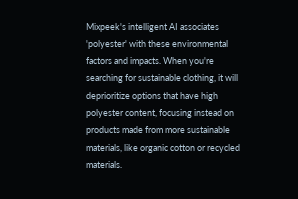Mixpeek's intelligent AI associates 'polyester' with these environmental factors and impacts. When you're searching for sustainable clothing, it will deprioritize options that have high polyester content, focusing instead on products made from more sustainable materials, like organic cotton or recycled materials.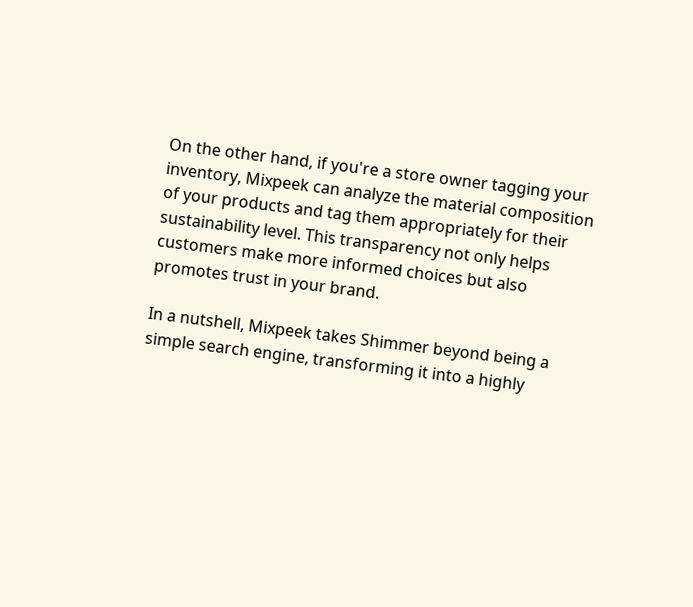On the other hand, if you're a store owner tagging your inventory, Mixpeek can analyze the material composition of your products and tag them appropriately for their sustainability level. This transparency not only helps customers make more informed choices but also promotes trust in your brand.

In a nutshell, Mixpeek takes Shimmer beyond being a simple search engine, transforming it into a highly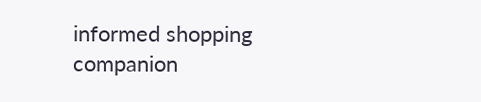informed shopping companion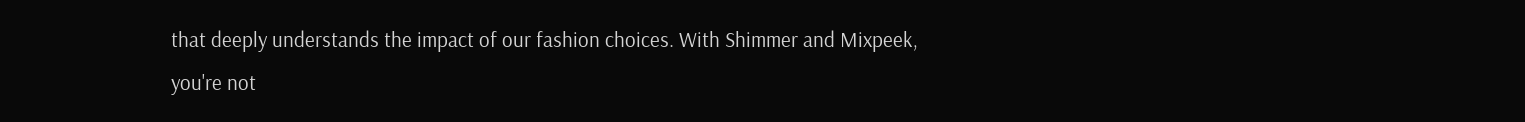that deeply understands the impact of our fashion choices. With Shimmer and Mixpeek, you're not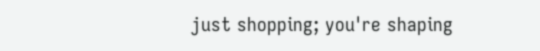just shopping; you're shaping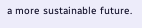a more sustainable future.